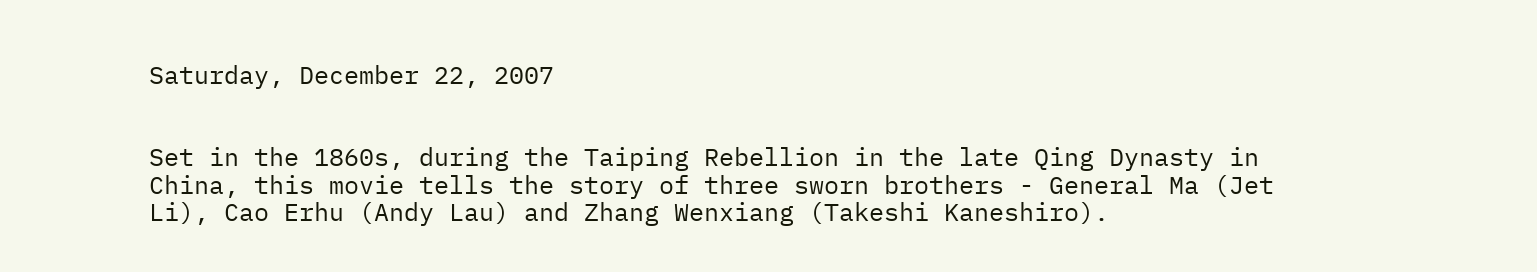Saturday, December 22, 2007


Set in the 1860s, during the Taiping Rebellion in the late Qing Dynasty in China, this movie tells the story of three sworn brothers - General Ma (Jet Li), Cao Erhu (Andy Lau) and Zhang Wenxiang (Takeshi Kaneshiro).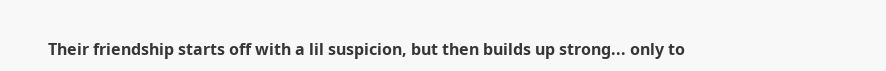Their friendship starts off with a lil suspicion, but then builds up strong... only to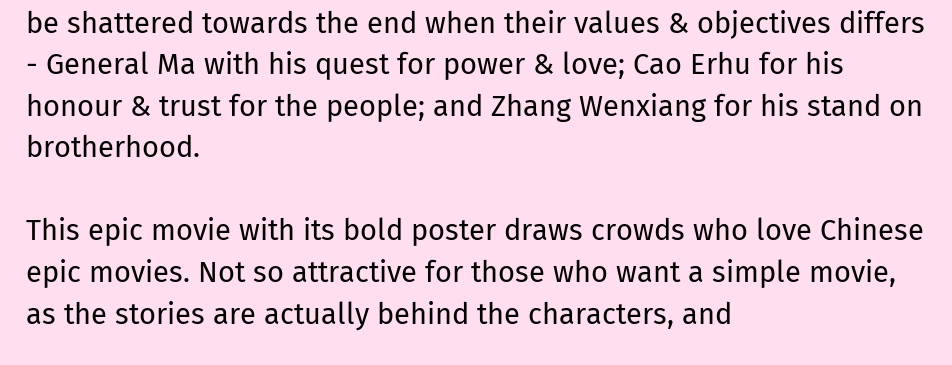be shattered towards the end when their values & objectives differs - General Ma with his quest for power & love; Cao Erhu for his honour & trust for the people; and Zhang Wenxiang for his stand on brotherhood.

This epic movie with its bold poster draws crowds who love Chinese epic movies. Not so attractive for those who want a simple movie, as the stories are actually behind the characters, and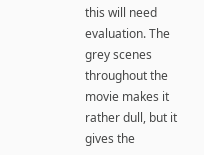this will need evaluation. The grey scenes throughout the movie makes it rather dull, but it gives the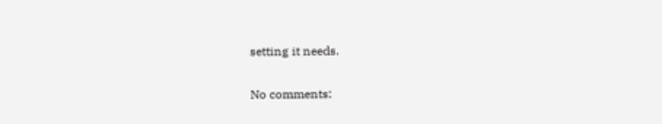setting it needs.

No comments: